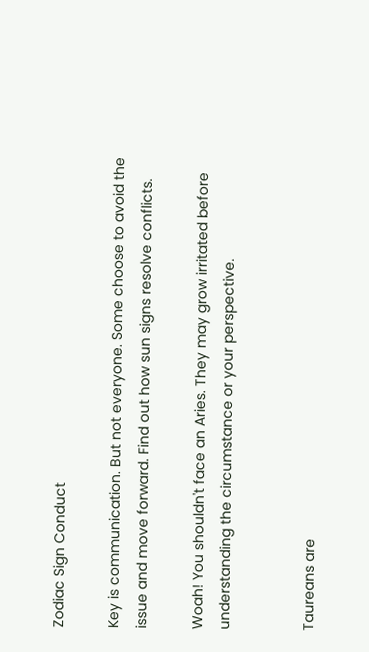Zodiac Sign Conduct

Key is communication. But not everyone. Some choose to avoid the issue and move forward. Find out how sun signs resolve conflicts.

Woah! You shouldn't face an Aries. They may grow irritated before understanding the circumstance or your perspective.


Taureans are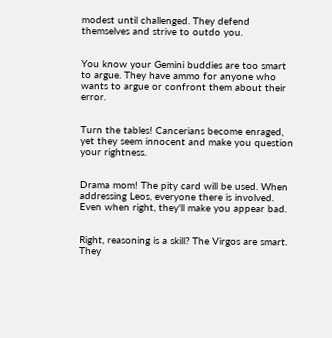modest until challenged. They defend themselves and strive to outdo you.


You know your Gemini buddies are too smart to argue. They have ammo for anyone who wants to argue or confront them about their error.


Turn the tables! Cancerians become enraged, yet they seem innocent and make you question your rightness.


Drama mom! The pity card will be used. When addressing Leos, everyone there is involved. Even when right, they'll make you appear bad.


Right, reasoning is a skill? The Virgos are smart. They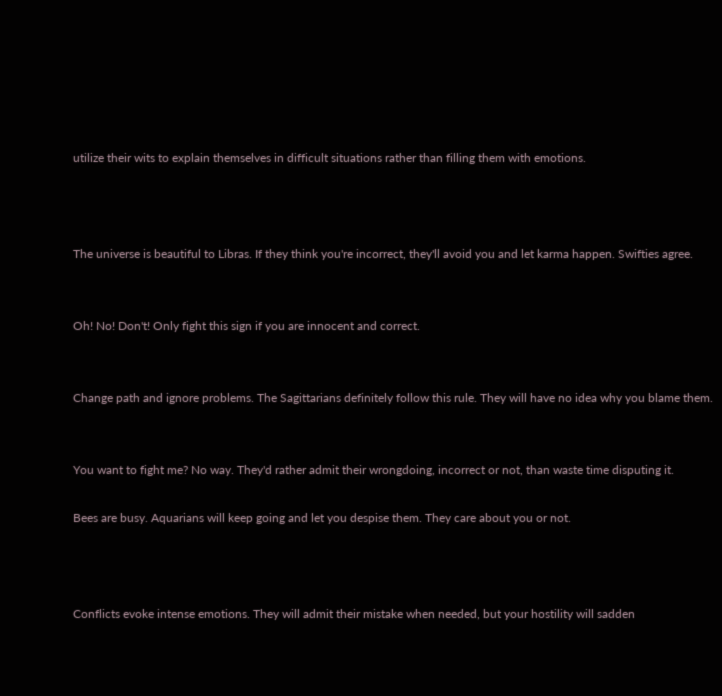utilize their wits to explain themselves in difficult situations rather than filling them with emotions.



The universe is beautiful to Libras. If they think you're incorrect, they'll avoid you and let karma happen. Swifties agree.


Oh! No! Don't! Only fight this sign if you are innocent and correct.


Change path and ignore problems. The Sagittarians definitely follow this rule. They will have no idea why you blame them.


You want to fight me? No way. They'd rather admit their wrongdoing, incorrect or not, than waste time disputing it.

Bees are busy. Aquarians will keep going and let you despise them. They care about you or not.



Conflicts evoke intense emotions. They will admit their mistake when needed, but your hostility will sadden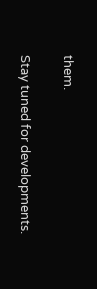them.

Stay tuned for developments.